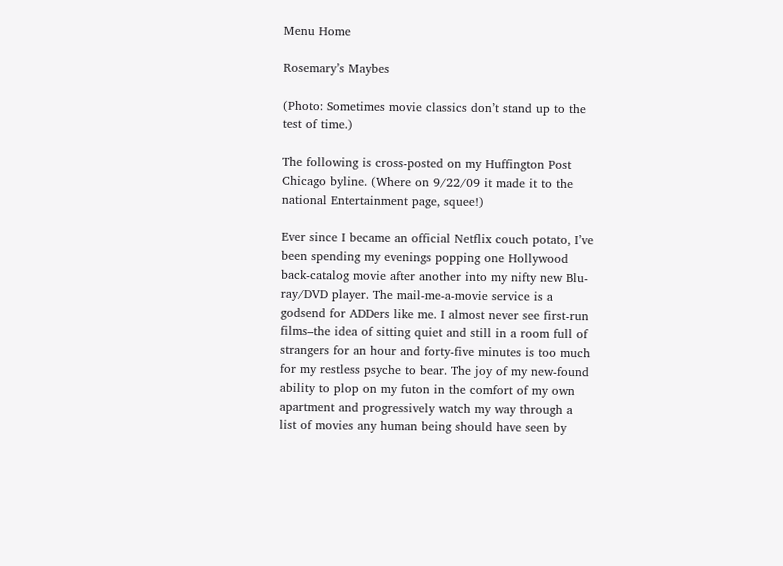Menu Home

Rosemary’s Maybes

(Photo: Sometimes movie classics don’t stand up to the test of time.)

The following is cross-posted on my Huffington Post Chicago byline. (Where on 9/22/09 it made it to the national Entertainment page, squee!)

Ever since I became an official Netflix couch potato, I’ve been spending my evenings popping one Hollywood back-catalog movie after another into my nifty new Blu-ray/DVD player. The mail-me-a-movie service is a godsend for ADDers like me. I almost never see first-run films–the idea of sitting quiet and still in a room full of strangers for an hour and forty-five minutes is too much for my restless psyche to bear. The joy of my new-found ability to plop on my futon in the comfort of my own apartment and progressively watch my way through a list of movies any human being should have seen by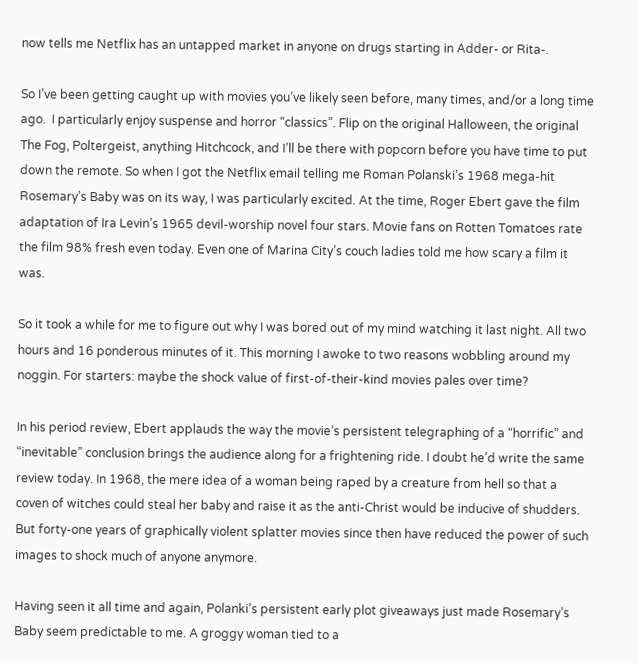now tells me Netflix has an untapped market in anyone on drugs starting in Adder- or Rita-.

So I’ve been getting caught up with movies you’ve likely seen before, many times, and/or a long time ago.  I particularly enjoy suspense and horror “classics”. Flip on the original Halloween, the original The Fog, Poltergeist, anything Hitchcock, and I’ll be there with popcorn before you have time to put down the remote. So when I got the Netflix email telling me Roman Polanski’s 1968 mega-hit Rosemary’s Baby was on its way, I was particularly excited. At the time, Roger Ebert gave the film adaptation of Ira Levin’s 1965 devil-worship novel four stars. Movie fans on Rotten Tomatoes rate the film 98% fresh even today. Even one of Marina City’s couch ladies told me how scary a film it was.

So it took a while for me to figure out why I was bored out of my mind watching it last night. All two hours and 16 ponderous minutes of it. This morning I awoke to two reasons wobbling around my noggin. For starters: maybe the shock value of first-of-their-kind movies pales over time?

In his period review, Ebert applauds the way the movie’s persistent telegraphing of a “horrific” and “inevitable” conclusion brings the audience along for a frightening ride. I doubt he’d write the same review today. In 1968, the mere idea of a woman being raped by a creature from hell so that a coven of witches could steal her baby and raise it as the anti-Christ would be inducive of shudders. But forty-one years of graphically violent splatter movies since then have reduced the power of such images to shock much of anyone anymore.

Having seen it all time and again, Polanki’s persistent early plot giveaways just made Rosemary’s Baby seem predictable to me. A groggy woman tied to a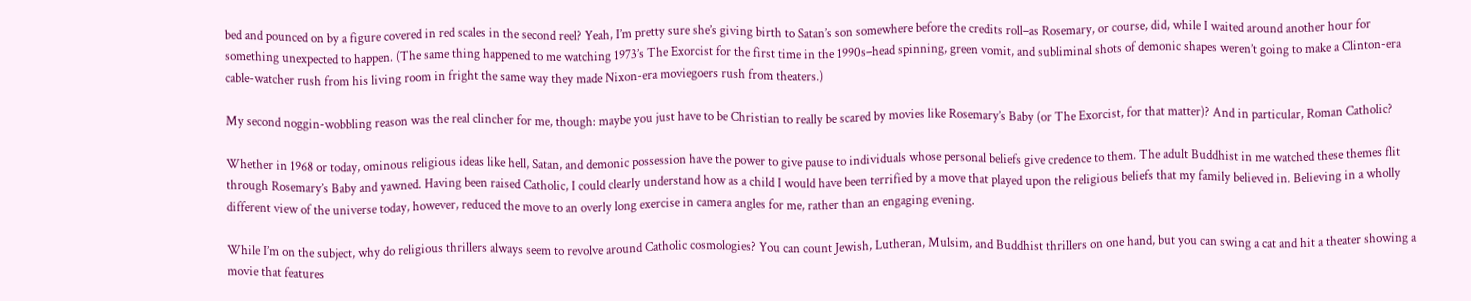bed and pounced on by a figure covered in red scales in the second reel? Yeah, I’m pretty sure she’s giving birth to Satan’s son somewhere before the credits roll–as Rosemary, or course, did, while I waited around another hour for something unexpected to happen. (The same thing happened to me watching 1973’s The Exorcist for the first time in the 1990s–head spinning, green vomit, and subliminal shots of demonic shapes weren’t going to make a Clinton-era cable-watcher rush from his living room in fright the same way they made Nixon-era moviegoers rush from theaters.)

My second noggin-wobbling reason was the real clincher for me, though: maybe you just have to be Christian to really be scared by movies like Rosemary’s Baby (or The Exorcist, for that matter)? And in particular, Roman Catholic?

Whether in 1968 or today, ominous religious ideas like hell, Satan, and demonic possession have the power to give pause to individuals whose personal beliefs give credence to them. The adult Buddhist in me watched these themes flit through Rosemary’s Baby and yawned. Having been raised Catholic, I could clearly understand how as a child I would have been terrified by a move that played upon the religious beliefs that my family believed in. Believing in a wholly different view of the universe today, however, reduced the move to an overly long exercise in camera angles for me, rather than an engaging evening.

While I’m on the subject, why do religious thrillers always seem to revolve around Catholic cosmologies? You can count Jewish, Lutheran, Mulsim, and Buddhist thrillers on one hand, but you can swing a cat and hit a theater showing a movie that features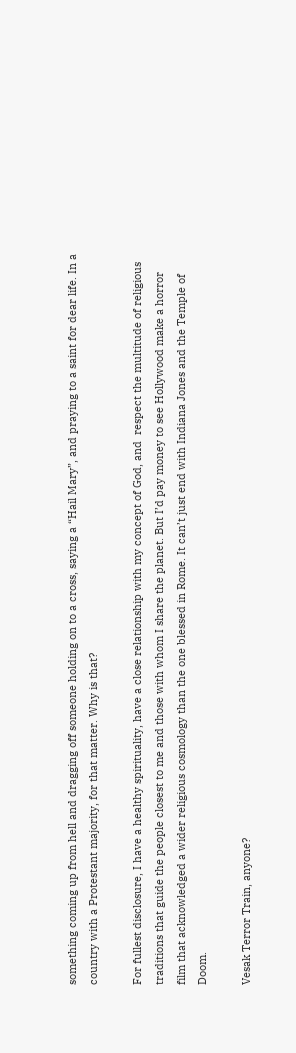something coming up from hell and dragging off someone holding on to a cross, saying a “Hail Mary”, and praying to a saint for dear life. In a country with a Protestant majority, for that matter. Why is that?

For fullest disclosure, I have a healthy spirituality, have a close relationship with my concept of God, and  respect the multitude of religious traditions that guide the people closest to me and those with whom I share the planet. But I’d pay money to see Hollywood make a horror film that acknowledged a wider religious cosmology than the one blessed in Rome. It can’t just end with Indiana Jones and the Temple of Doom.

Vesak Terror Train, anyone?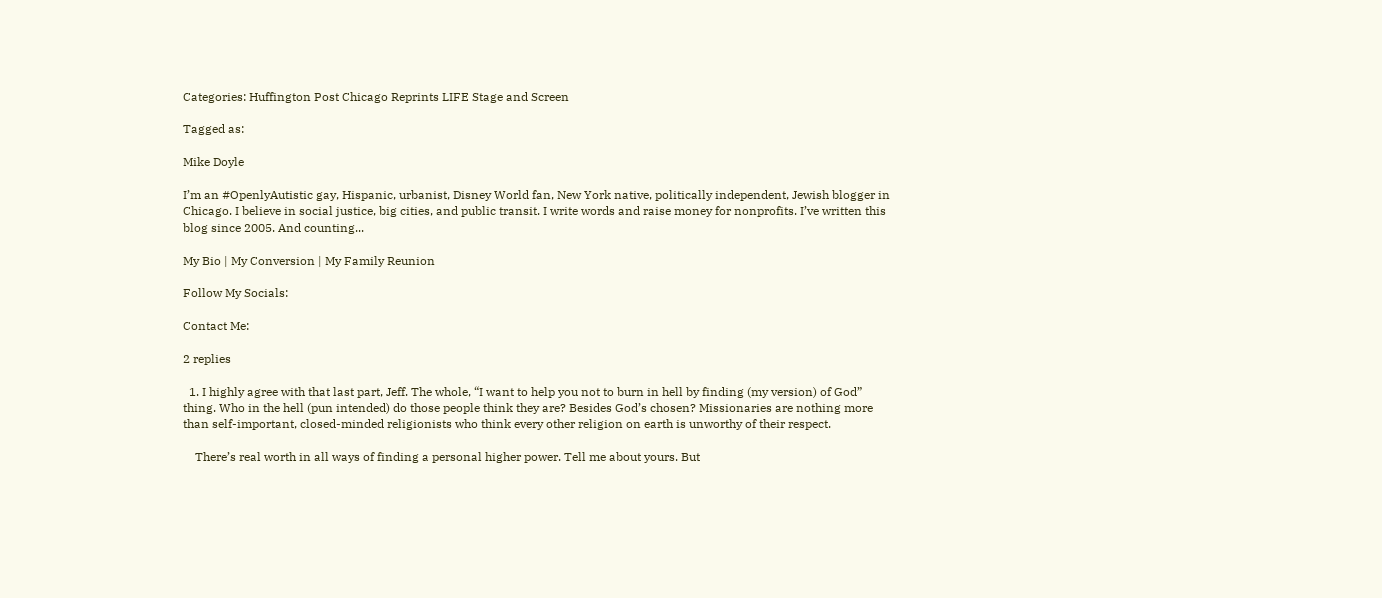Categories: Huffington Post Chicago Reprints LIFE Stage and Screen

Tagged as:

Mike Doyle

I’m an #OpenlyAutistic gay, Hispanic, urbanist, Disney World fan, New York native, politically independent, Jewish blogger in Chicago. I believe in social justice, big cities, and public transit. I write words and raise money for nonprofits. I’ve written this blog since 2005. And counting...

My Bio | My Conversion | My Family Reunion

Follow My Socials:

Contact Me:

2 replies

  1. I highly agree with that last part, Jeff. The whole, “I want to help you not to burn in hell by finding (my version) of God” thing. Who in the hell (pun intended) do those people think they are? Besides God’s chosen? Missionaries are nothing more than self-important, closed-minded religionists who think every other religion on earth is unworthy of their respect.

    There’s real worth in all ways of finding a personal higher power. Tell me about yours. But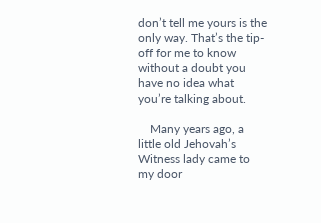don’t tell me yours is the only way. That’s the tip-off for me to know without a doubt you have no idea what you’re talking about.

    Many years ago, a little old Jehovah’s Witness lady came to my door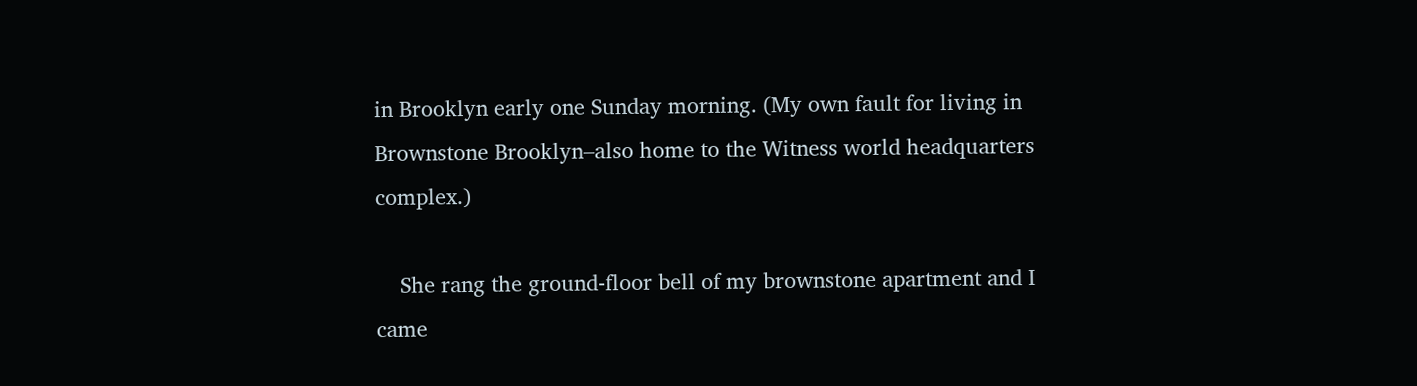in Brooklyn early one Sunday morning. (My own fault for living in Brownstone Brooklyn–also home to the Witness world headquarters complex.)

    She rang the ground-floor bell of my brownstone apartment and I came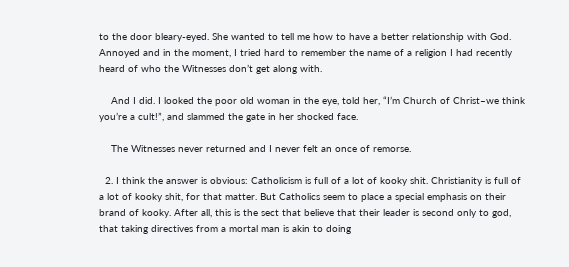to the door bleary-eyed. She wanted to tell me how to have a better relationship with God. Annoyed and in the moment, I tried hard to remember the name of a religion I had recently heard of who the Witnesses don’t get along with.

    And I did. I looked the poor old woman in the eye, told her, “I’m Church of Christ–we think you’re a cult!”, and slammed the gate in her shocked face.

    The Witnesses never returned and I never felt an once of remorse.

  2. I think the answer is obvious: Catholicism is full of a lot of kooky shit. Christianity is full of a lot of kooky shit, for that matter. But Catholics seem to place a special emphasis on their brand of kooky. After all, this is the sect that believe that their leader is second only to god, that taking directives from a mortal man is akin to doing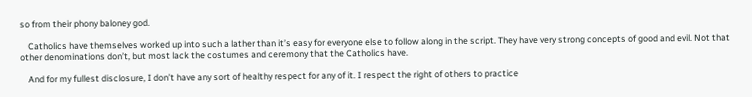so from their phony baloney god.

    Catholics have themselves worked up into such a lather than it’s easy for everyone else to follow along in the script. They have very strong concepts of good and evil. Not that other denominations don’t, but most lack the costumes and ceremony that the Catholics have.

    And for my fullest disclosure, I don’t have any sort of healthy respect for any of it. I respect the right of others to practice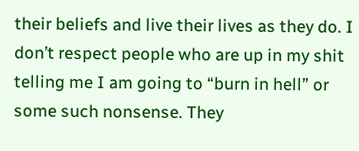their beliefs and live their lives as they do. I don’t respect people who are up in my shit telling me I am going to “burn in hell” or some such nonsense. They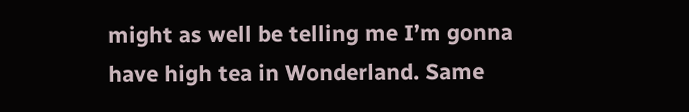might as well be telling me I’m gonna have high tea in Wonderland. Same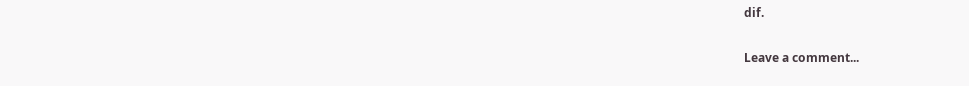dif.

Leave a comment...